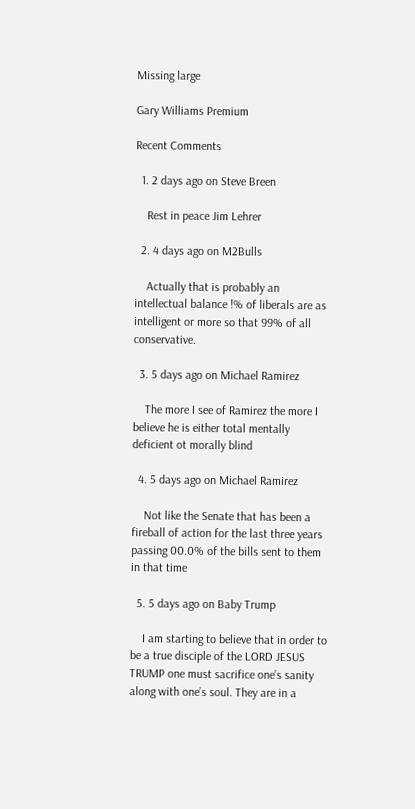Missing large

Gary Williams Premium

Recent Comments

  1. 2 days ago on Steve Breen

    Rest in peace Jim Lehrer

  2. 4 days ago on M2Bulls

    Actually that is probably an intellectual balance !% of liberals are as intelligent or more so that 99% of all conservative.

  3. 5 days ago on Michael Ramirez

    The more I see of Ramirez the more I believe he is either total mentally deficient ot morally blind

  4. 5 days ago on Michael Ramirez

    Not like the Senate that has been a fireball of action for the last three years passing 00.0% of the bills sent to them in that time

  5. 5 days ago on Baby Trump

    I am starting to believe that in order to be a true disciple of the LORD JESUS TRUMP one must sacrifice one’s sanity along with one’s soul. They are in a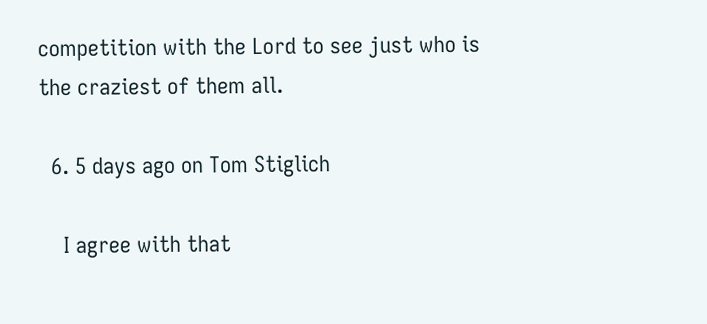competition with the Lord to see just who is the craziest of them all.

  6. 5 days ago on Tom Stiglich

    I agree with that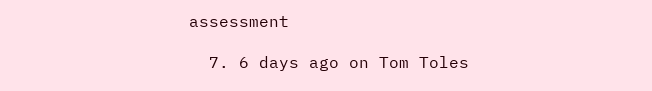assessment

  7. 6 days ago on Tom Toles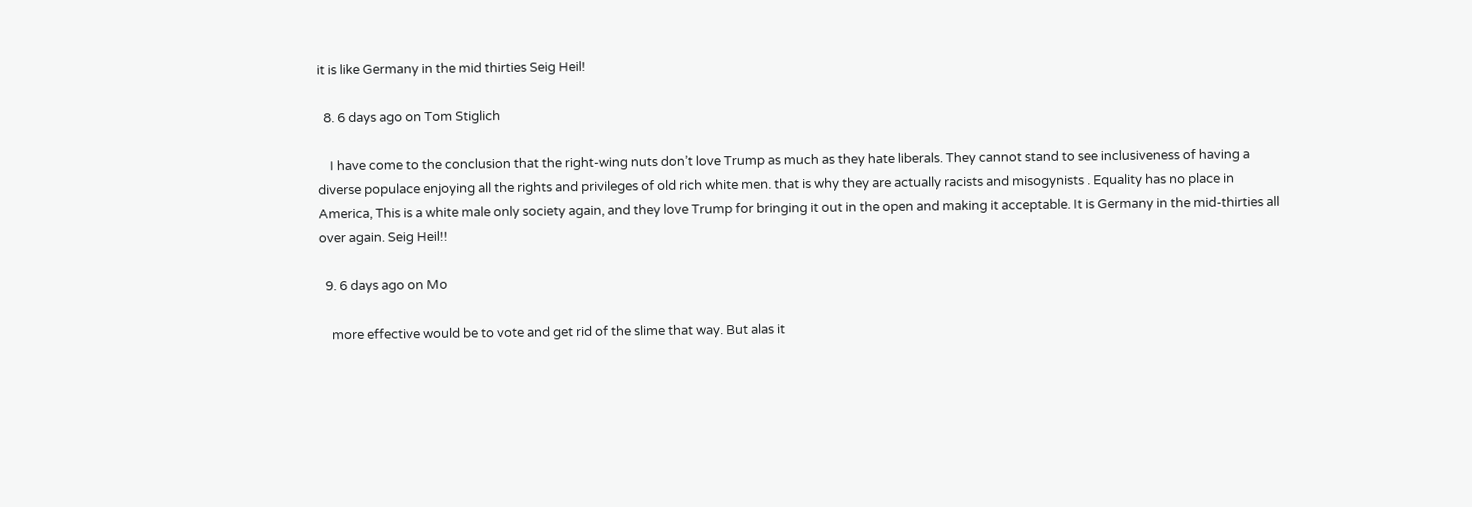it is like Germany in the mid thirties Seig Heil!

  8. 6 days ago on Tom Stiglich

    I have come to the conclusion that the right-wing nuts don’t love Trump as much as they hate liberals. They cannot stand to see inclusiveness of having a diverse populace enjoying all the rights and privileges of old rich white men. that is why they are actually racists and misogynists . Equality has no place in America, This is a white male only society again, and they love Trump for bringing it out in the open and making it acceptable. It is Germany in the mid-thirties all over again. Seig Heil!!

  9. 6 days ago on Mo

    more effective would be to vote and get rid of the slime that way. But alas it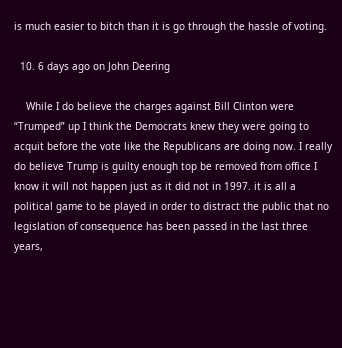is much easier to bitch than it is go through the hassle of voting.

  10. 6 days ago on John Deering

    While I do believe the charges against Bill Clinton were “Trumped” up I think the Democrats knew they were going to acquit before the vote like the Republicans are doing now. I really do believe Trump is guilty enough top be removed from office I know it will not happen just as it did not in 1997. it is all a political game to be played in order to distract the public that no legislation of consequence has been passed in the last three years,